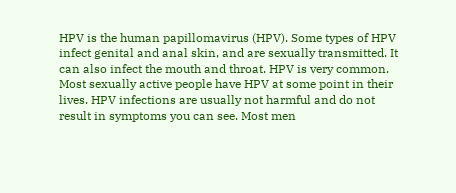HPV is the human papillomavirus (HPV). Some types of HPV infect genital and anal skin, and are sexually transmitted. It can also infect the mouth and throat. HPV is very common. Most sexually active people have HPV at some point in their lives. HPV infections are usually not harmful and do not result in symptoms you can see. Most men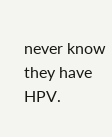never know they have HPV.